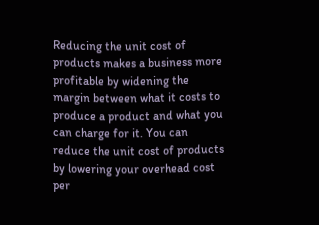Reducing the unit cost of products makes a business more profitable by widening the margin between what it costs to produce a product and what you can charge for it. You can reduce the unit cost of products by lowering your overhead cost per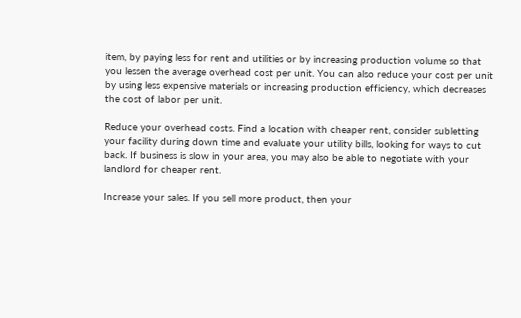item, by paying less for rent and utilities or by increasing production volume so that you lessen the average overhead cost per unit. You can also reduce your cost per unit by using less expensive materials or increasing production efficiency, which decreases the cost of labor per unit.

Reduce your overhead costs. Find a location with cheaper rent, consider subletting your facility during down time and evaluate your utility bills, looking for ways to cut back. If business is slow in your area, you may also be able to negotiate with your landlord for cheaper rent.

Increase your sales. If you sell more product, then your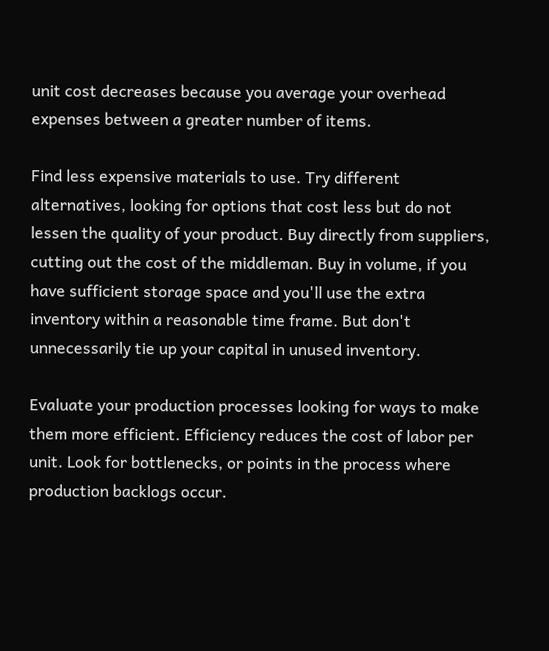unit cost decreases because you average your overhead expenses between a greater number of items.

Find less expensive materials to use. Try different alternatives, looking for options that cost less but do not lessen the quality of your product. Buy directly from suppliers, cutting out the cost of the middleman. Buy in volume, if you have sufficient storage space and you'll use the extra inventory within a reasonable time frame. But don't unnecessarily tie up your capital in unused inventory.

Evaluate your production processes looking for ways to make them more efficient. Efficiency reduces the cost of labor per unit. Look for bottlenecks, or points in the process where production backlogs occur.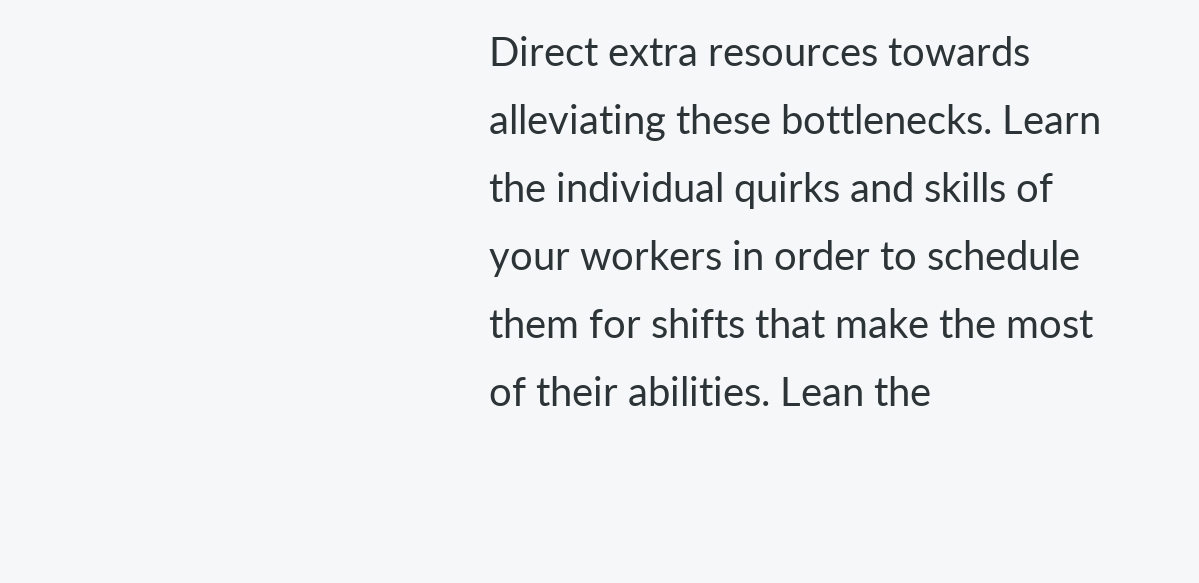Direct extra resources towards alleviating these bottlenecks. Learn the individual quirks and skills of your workers in order to schedule them for shifts that make the most of their abilities. Lean the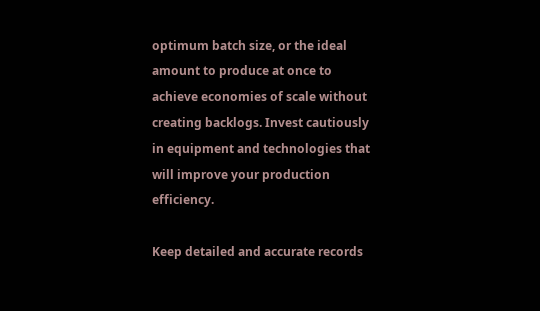optimum batch size, or the ideal amount to produce at once to achieve economies of scale without creating backlogs. Invest cautiously in equipment and technologies that will improve your production efficiency.

Keep detailed and accurate records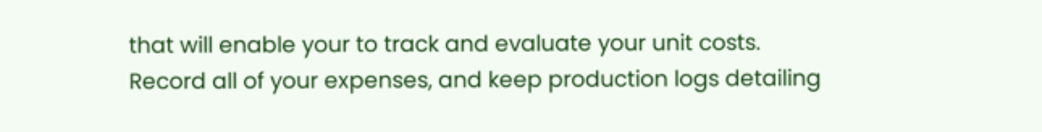that will enable your to track and evaluate your unit costs. Record all of your expenses, and keep production logs detailing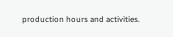production hours and activities.